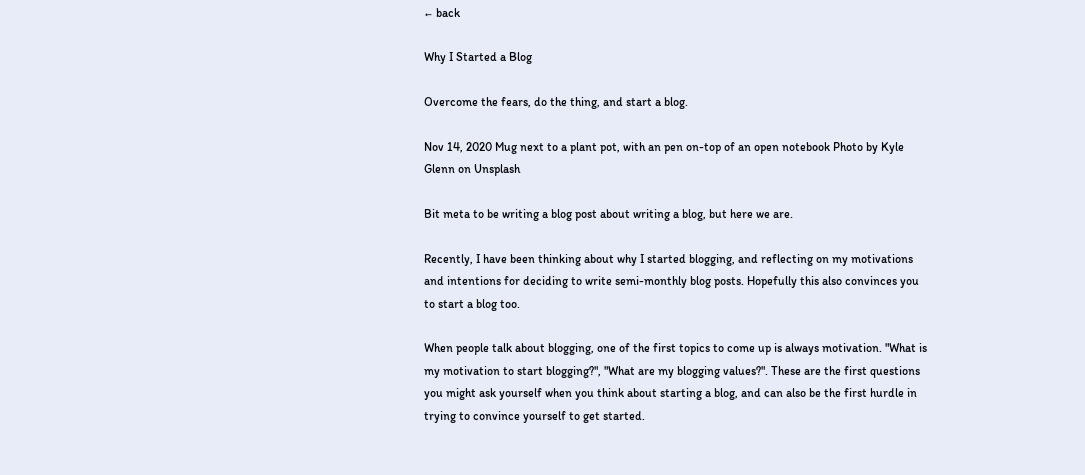← back

Why I Started a Blog

Overcome the fears, do the thing, and start a blog.

Nov 14, 2020 Mug next to a plant pot, with an pen on-top of an open notebook Photo by Kyle Glenn on Unsplash

Bit meta to be writing a blog post about writing a blog, but here we are.

Recently, I have been thinking about why I started blogging, and reflecting on my motivations and intentions for deciding to write semi-monthly blog posts. Hopefully this also convinces you to start a blog too.

When people talk about blogging, one of the first topics to come up is always motivation. "What is my motivation to start blogging?", "What are my blogging values?". These are the first questions you might ask yourself when you think about starting a blog, and can also be the first hurdle in trying to convince yourself to get started.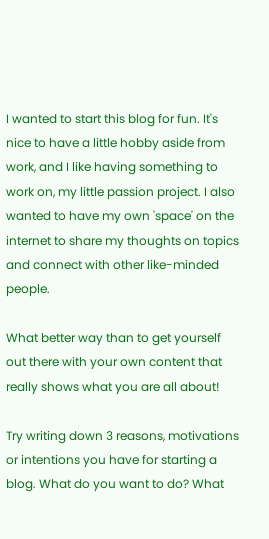I wanted to start this blog for fun. It's nice to have a little hobby aside from work, and I like having something to work on, my little passion project. I also wanted to have my own 'space' on the internet to share my thoughts on topics and connect with other like-minded people.

What better way than to get yourself out there with your own content that really shows what you are all about!

Try writing down 3 reasons, motivations or intentions you have for starting a blog. What do you want to do? What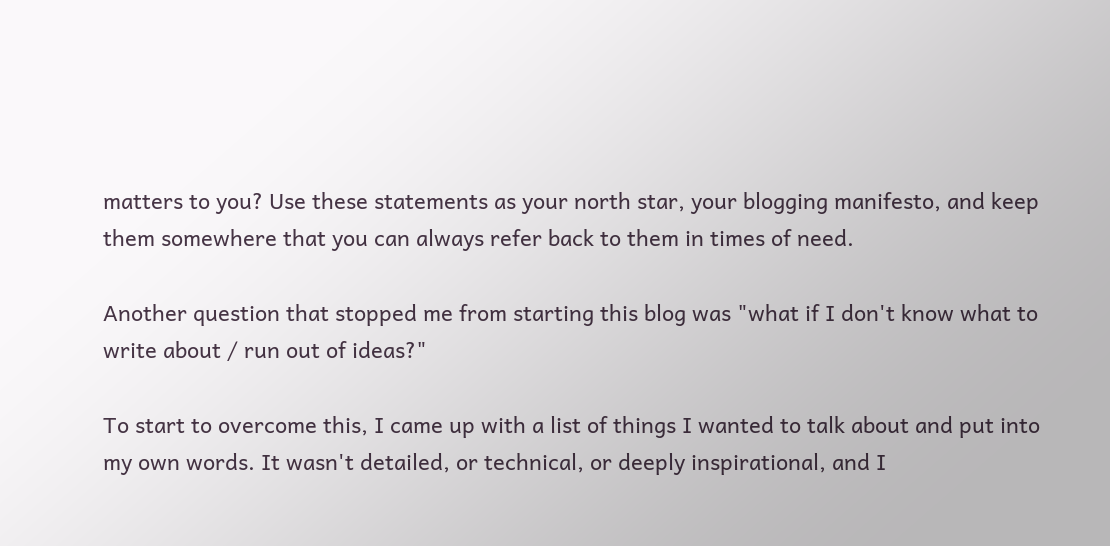matters to you? Use these statements as your north star, your blogging manifesto, and keep them somewhere that you can always refer back to them in times of need.

Another question that stopped me from starting this blog was "what if I don't know what to write about / run out of ideas?"

To start to overcome this, I came up with a list of things I wanted to talk about and put into my own words. It wasn't detailed, or technical, or deeply inspirational, and I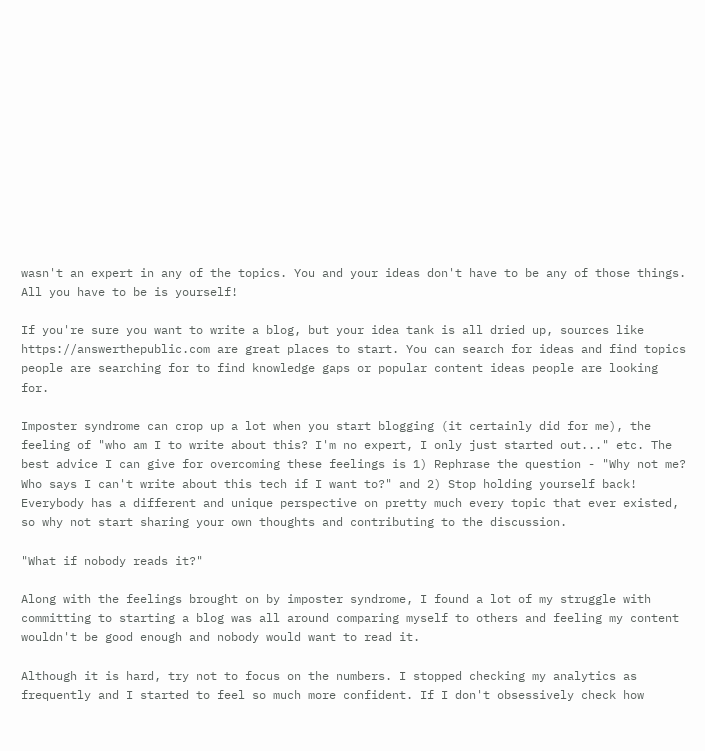wasn't an expert in any of the topics. You and your ideas don't have to be any of those things. All you have to be is yourself!

If you're sure you want to write a blog, but your idea tank is all dried up, sources like https://answerthepublic.com are great places to start. You can search for ideas and find topics people are searching for to find knowledge gaps or popular content ideas people are looking for.

Imposter syndrome can crop up a lot when you start blogging (it certainly did for me), the feeling of "who am I to write about this? I'm no expert, I only just started out..." etc. The best advice I can give for overcoming these feelings is 1) Rephrase the question - "Why not me? Who says I can't write about this tech if I want to?" and 2) Stop holding yourself back! Everybody has a different and unique perspective on pretty much every topic that ever existed, so why not start sharing your own thoughts and contributing to the discussion.

"What if nobody reads it?"

Along with the feelings brought on by imposter syndrome, I found a lot of my struggle with committing to starting a blog was all around comparing myself to others and feeling my content wouldn't be good enough and nobody would want to read it.

Although it is hard, try not to focus on the numbers. I stopped checking my analytics as frequently and I started to feel so much more confident. If I don't obsessively check how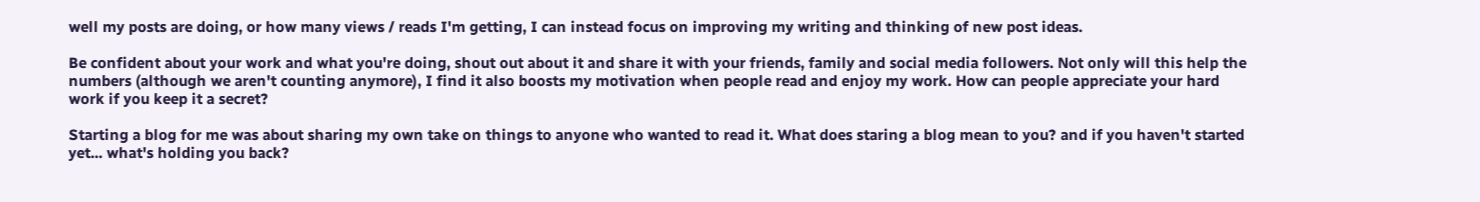well my posts are doing, or how many views / reads I'm getting, I can instead focus on improving my writing and thinking of new post ideas.

Be confident about your work and what you're doing, shout out about it and share it with your friends, family and social media followers. Not only will this help the numbers (although we aren't counting anymore), I find it also boosts my motivation when people read and enjoy my work. How can people appreciate your hard work if you keep it a secret?

Starting a blog for me was about sharing my own take on things to anyone who wanted to read it. What does staring a blog mean to you? and if you haven't started yet... what's holding you back?